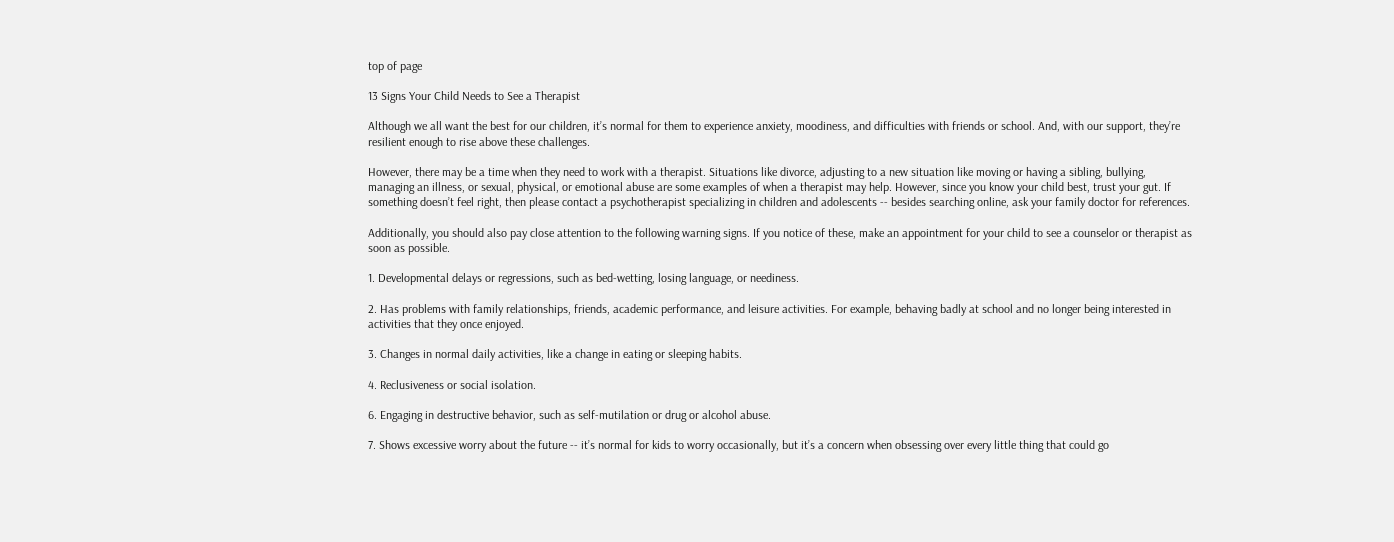top of page

13 Signs Your Child Needs to See a Therapist

Although we all want the best for our children, it’s normal for them to experience anxiety, moodiness, and difficulties with friends or school. And, with our support, they’re resilient enough to rise above these challenges.

However, there may be a time when they need to work with a therapist. Situations like divorce, adjusting to a new situation like moving or having a sibling, bullying, managing an illness, or sexual, physical, or emotional abuse are some examples of when a therapist may help. However, since you know your child best, trust your gut. If something doesn’t feel right, then please contact a psychotherapist specializing in children and adolescents -- besides searching online, ask your family doctor for references.

Additionally, you should also pay close attention to the following warning signs. If you notice of these, make an appointment for your child to see a counselor or therapist as soon as possible.

1. Developmental delays or regressions, such as bed-wetting, losing language, or neediness.

2. Has problems with family relationships, friends, academic performance, and leisure activities. For example, behaving badly at school and no longer being interested in activities that they once enjoyed.

3. Changes in normal daily activities, like a change in eating or sleeping habits.

4. Reclusiveness or social isolation.

6. Engaging in destructive behavior, such as self-mutilation or drug or alcohol abuse.

7. Shows excessive worry about the future -- it’s normal for kids to worry occasionally, but it’s a concern when obsessing over every little thing that could go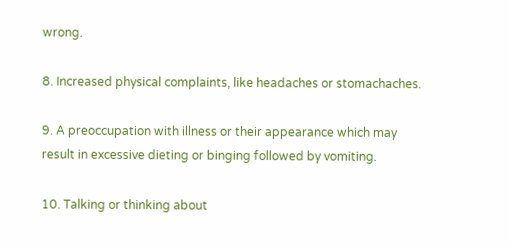wrong.

8. Increased physical complaints, like headaches or stomachaches.

9. A preoccupation with illness or their appearance which may result in excessive dieting or binging followed by vomiting.

10. Talking or thinking about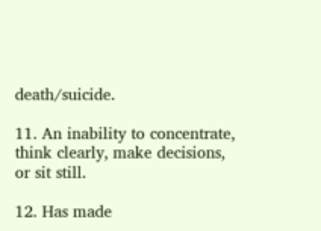death/suicide.

11. An inability to concentrate, think clearly, make decisions, or sit still.

12. Has made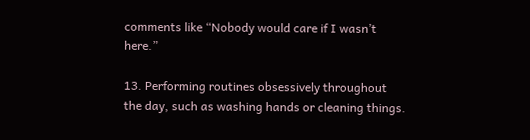comments like “Nobody would care if I wasn’t here.”

13. Performing routines obsessively throughout the day, such as washing hands or cleaning things.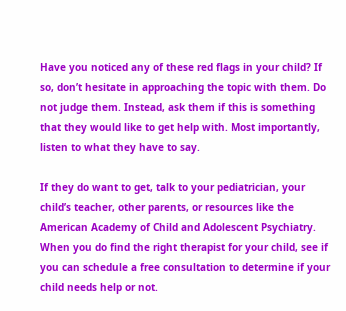Have you noticed any of these red flags in your child? If so, don’t hesitate in approaching the topic with them. Do not judge them. Instead, ask them if this is something that they would like to get help with. Most importantly, listen to what they have to say.

If they do want to get, talk to your pediatrician, your child’s teacher, other parents, or resources like the American Academy of Child and Adolescent Psychiatry. When you do find the right therapist for your child, see if you can schedule a free consultation to determine if your child needs help or not.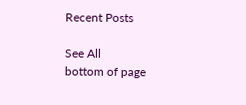Recent Posts

See All
bottom of page